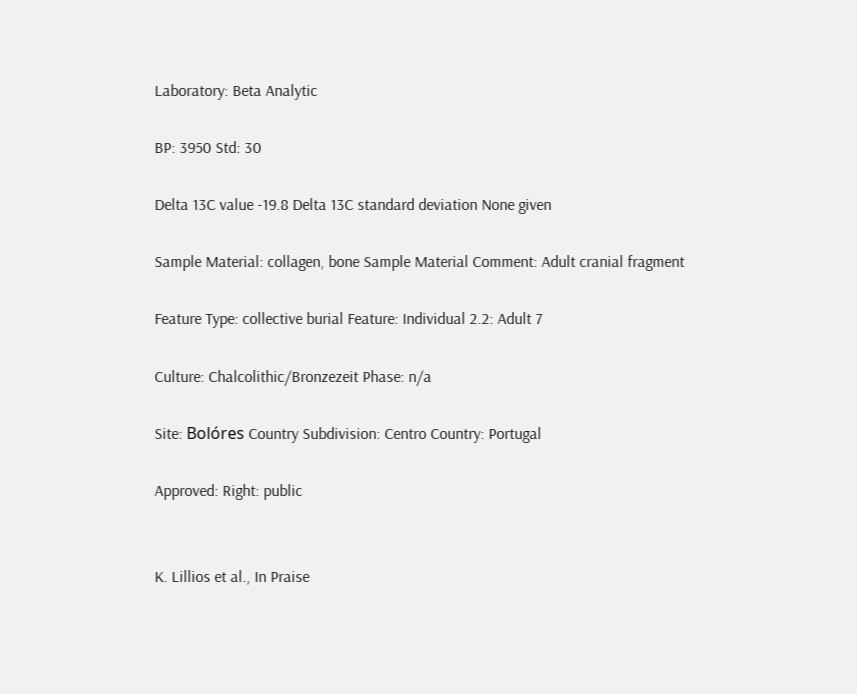Laboratory: Beta Analytic

BP: 3950 Std: 30

Delta 13C value -19.8 Delta 13C standard deviation None given

Sample Material: collagen, bone Sample Material Comment: Adult cranial fragment

Feature Type: collective burial Feature: Individual 2.2: Adult 7

Culture: Chalcolithic/Bronzezeit Phase: n/a

Site: Bolóres Country Subdivision: Centro Country: Portugal

Approved: Right: public


K. Lillios et al., In Praise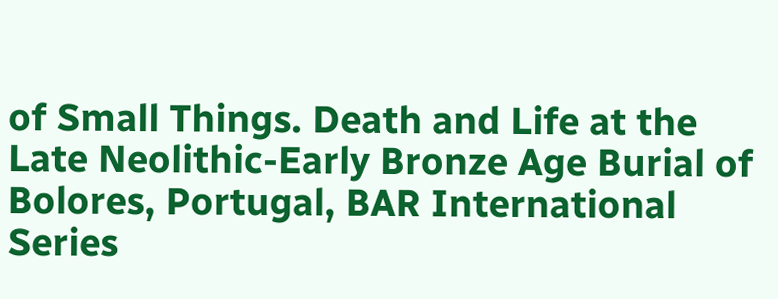of Small Things. Death and Life at the Late Neolithic-Early Bronze Age Burial of Bolores, Portugal, BAR International Series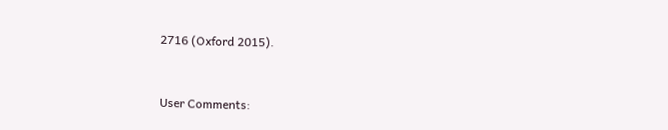2716 (Oxford 2015).


User Comments: